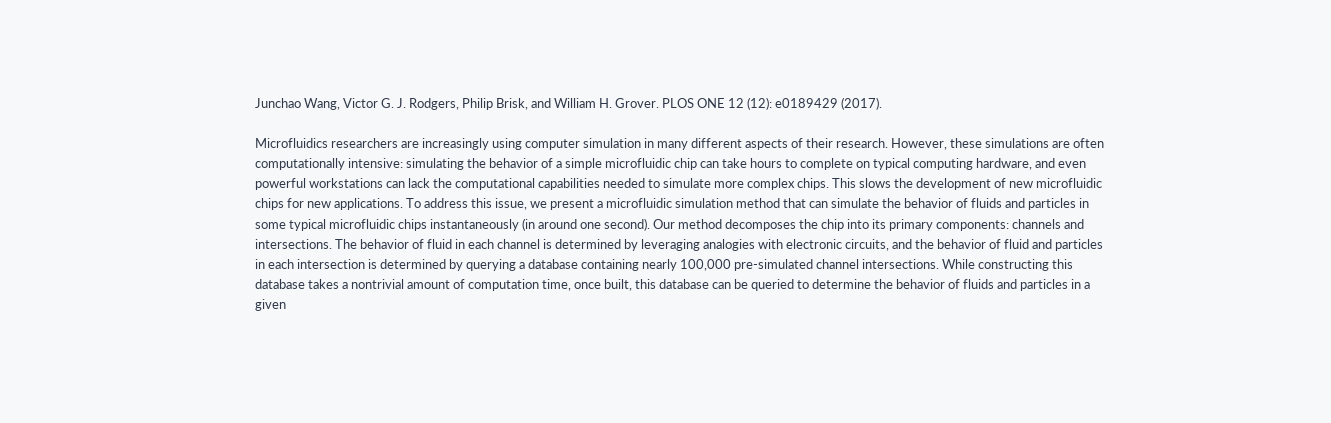Junchao Wang, Victor G. J. Rodgers, Philip Brisk, and William H. Grover. PLOS ONE 12 (12): e0189429 (2017).

Microfluidics researchers are increasingly using computer simulation in many different aspects of their research. However, these simulations are often computationally intensive: simulating the behavior of a simple microfluidic chip can take hours to complete on typical computing hardware, and even powerful workstations can lack the computational capabilities needed to simulate more complex chips. This slows the development of new microfluidic chips for new applications. To address this issue, we present a microfluidic simulation method that can simulate the behavior of fluids and particles in some typical microfluidic chips instantaneously (in around one second). Our method decomposes the chip into its primary components: channels and intersections. The behavior of fluid in each channel is determined by leveraging analogies with electronic circuits, and the behavior of fluid and particles in each intersection is determined by querying a database containing nearly 100,000 pre-simulated channel intersections. While constructing this database takes a nontrivial amount of computation time, once built, this database can be queried to determine the behavior of fluids and particles in a given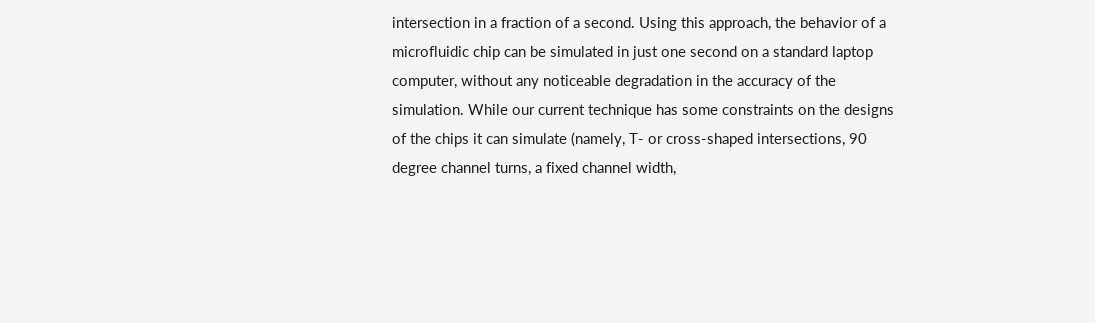intersection in a fraction of a second. Using this approach, the behavior of a microfluidic chip can be simulated in just one second on a standard laptop computer, without any noticeable degradation in the accuracy of the simulation. While our current technique has some constraints on the designs of the chips it can simulate (namely, T- or cross-shaped intersections, 90 degree channel turns, a fixed channel width,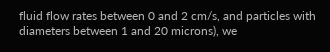fluid flow rates between 0 and 2 cm/s, and particles with diameters between 1 and 20 microns), we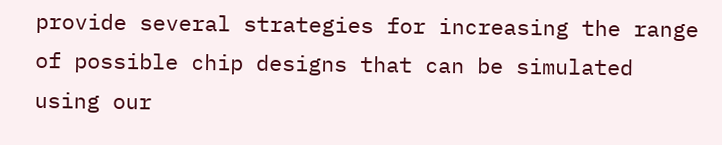provide several strategies for increasing the range of possible chip designs that can be simulated using our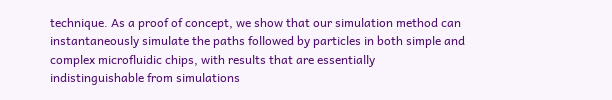technique. As a proof of concept, we show that our simulation method can instantaneously simulate the paths followed by particles in both simple and complex microfluidic chips, with results that are essentially indistinguishable from simulations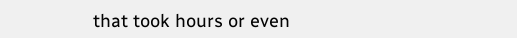that took hours or even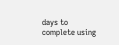days to complete using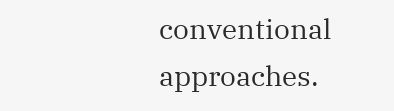conventional approaches.